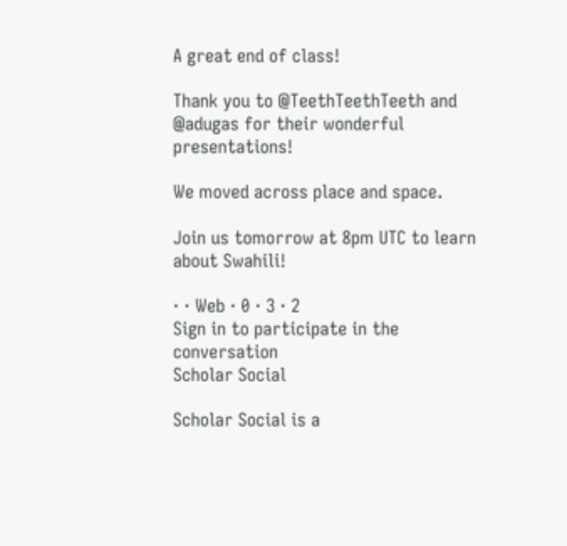A great end of class!

Thank you to @TeethTeethTeeth and @adugas for their wonderful presentations!

We moved across place and space.

Join us tomorrow at 8pm UTC to learn about Swahili!

· · Web · 0 · 3 · 2
Sign in to participate in the conversation
Scholar Social

Scholar Social is a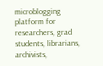microblogging platform for researchers, grad students, librarians, archivists,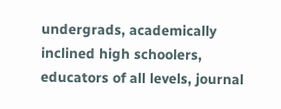undergrads, academically inclined high schoolers, educators of all levels, journal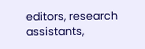editors, research assistants,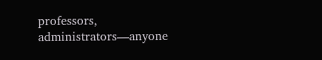professors, administrators—anyone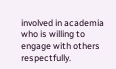involved in academia who is willing to engage with others respectfully.